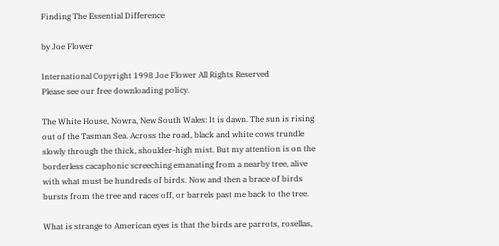Finding The Essential Difference

by Joe Flower

International Copyright 1998 Joe Flower All Rights Reserved
Please see our free downloading policy.

The White House, Nowra, New South Wales: It is dawn. The sun is rising out of the Tasman Sea. Across the road, black and white cows trundle slowly through the thick, shoulder-high mist. But my attention is on the borderless cacaphonic screeching emanating from a nearby tree, alive with what must be hundreds of birds. Now and then a brace of birds bursts from the tree and races off, or barrels past me back to the tree.

What is strange to American eyes is that the birds are parrots, rosellas,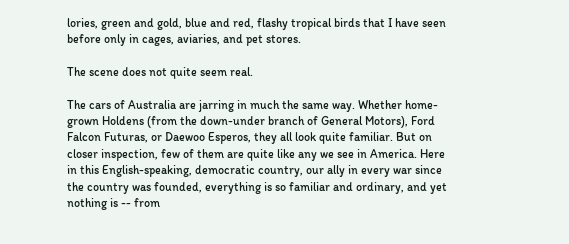lories, green and gold, blue and red, flashy tropical birds that I have seen before only in cages, aviaries, and pet stores.

The scene does not quite seem real.

The cars of Australia are jarring in much the same way. Whether home-grown Holdens (from the down-under branch of General Motors), Ford Falcon Futuras, or Daewoo Esperos, they all look quite familiar. But on closer inspection, few of them are quite like any we see in America. Here in this English-speaking, democratic country, our ally in every war since the country was founded, everything is so familiar and ordinary, and yet nothing is -- from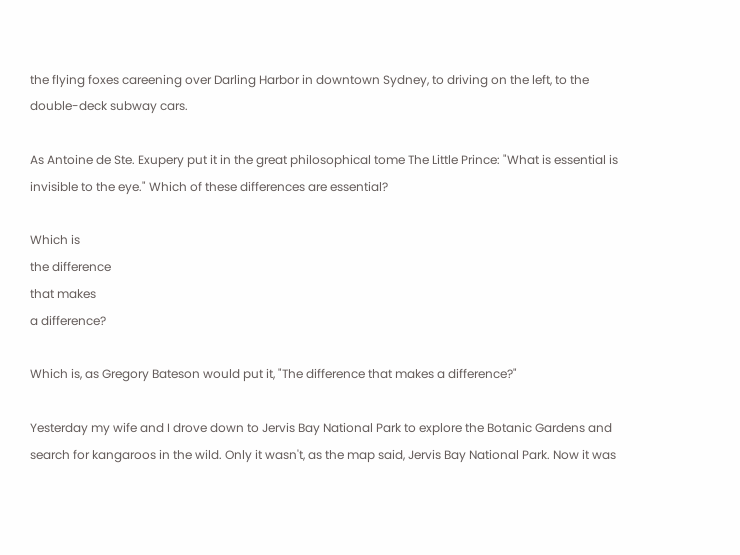the flying foxes careening over Darling Harbor in downtown Sydney, to driving on the left, to the double-deck subway cars.

As Antoine de Ste. Exupery put it in the great philosophical tome The Little Prince: "What is essential is invisible to the eye." Which of these differences are essential?

Which is
the difference
that makes
a difference?

Which is, as Gregory Bateson would put it, "The difference that makes a difference?"

Yesterday my wife and I drove down to Jervis Bay National Park to explore the Botanic Gardens and search for kangaroos in the wild. Only it wasn't, as the map said, Jervis Bay National Park. Now it was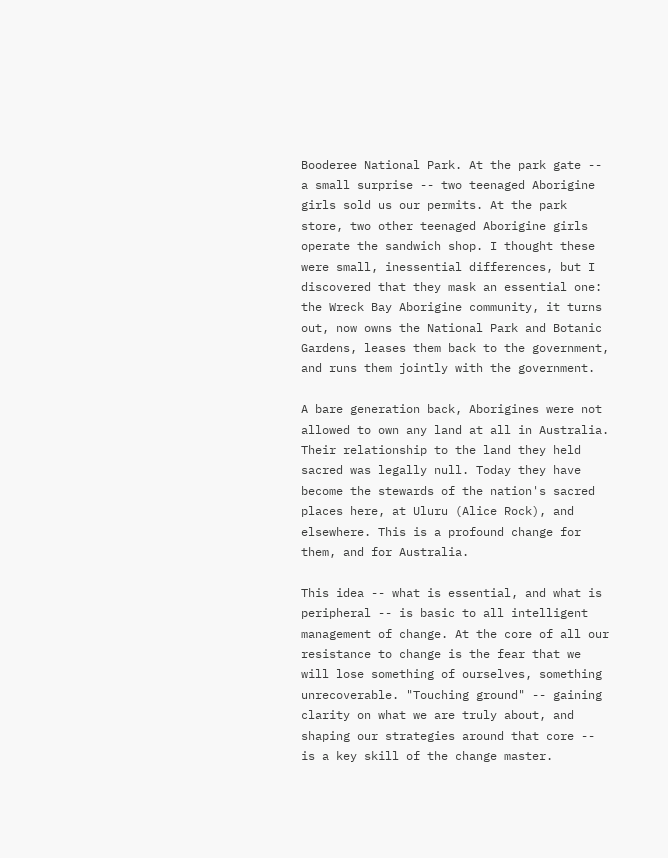Booderee National Park. At the park gate -- a small surprise -- two teenaged Aborigine girls sold us our permits. At the park store, two other teenaged Aborigine girls operate the sandwich shop. I thought these were small, inessential differences, but I discovered that they mask an essential one: the Wreck Bay Aborigine community, it turns out, now owns the National Park and Botanic Gardens, leases them back to the government, and runs them jointly with the government.

A bare generation back, Aborigines were not allowed to own any land at all in Australia. Their relationship to the land they held sacred was legally null. Today they have become the stewards of the nation's sacred places here, at Uluru (Alice Rock), and elsewhere. This is a profound change for them, and for Australia.

This idea -- what is essential, and what is peripheral -- is basic to all intelligent management of change. At the core of all our resistance to change is the fear that we will lose something of ourselves, something unrecoverable. "Touching ground" -- gaining clarity on what we are truly about, and shaping our strategies around that core -- is a key skill of the change master.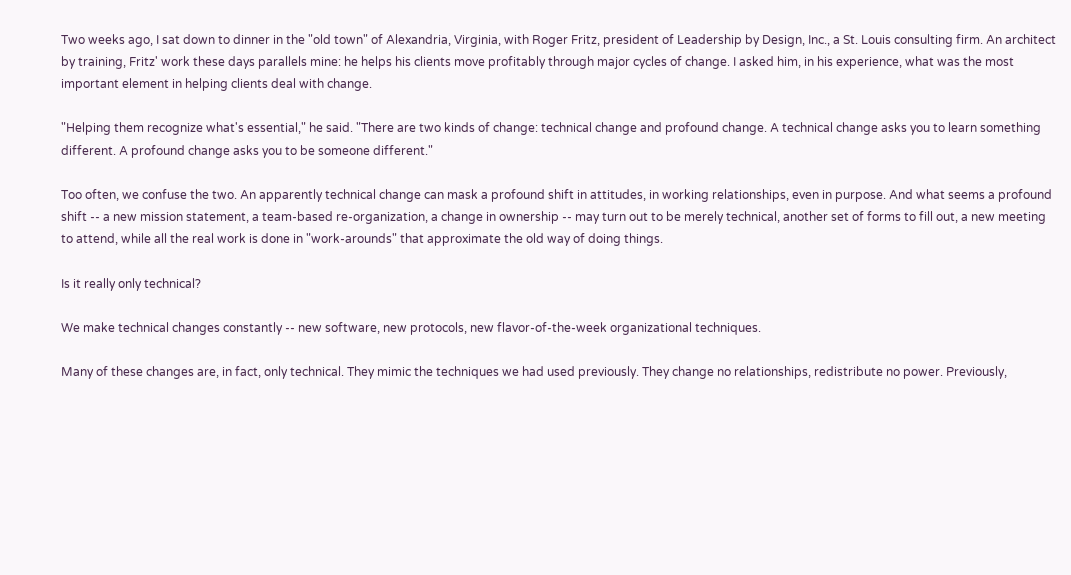Two weeks ago, I sat down to dinner in the "old town" of Alexandria, Virginia, with Roger Fritz, president of Leadership by Design, Inc., a St. Louis consulting firm. An architect by training, Fritz' work these days parallels mine: he helps his clients move profitably through major cycles of change. I asked him, in his experience, what was the most important element in helping clients deal with change.

"Helping them recognize what's essential," he said. "There are two kinds of change: technical change and profound change. A technical change asks you to learn something different. A profound change asks you to be someone different."

Too often, we confuse the two. An apparently technical change can mask a profound shift in attitudes, in working relationships, even in purpose. And what seems a profound shift -- a new mission statement, a team-based re-organization, a change in ownership -- may turn out to be merely technical, another set of forms to fill out, a new meeting to attend, while all the real work is done in "work-arounds" that approximate the old way of doing things.

Is it really only technical?

We make technical changes constantly -- new software, new protocols, new flavor-of-the-week organizational techniques.

Many of these changes are, in fact, only technical. They mimic the techniques we had used previously. They change no relationships, redistribute no power. Previously,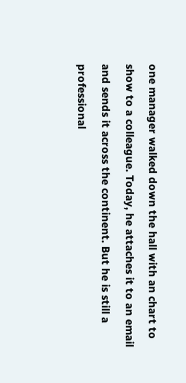one manager walked down the hall with an chart to show to a colleague. Today, he attaches it to an email and sends it across the continent. But he is still a professional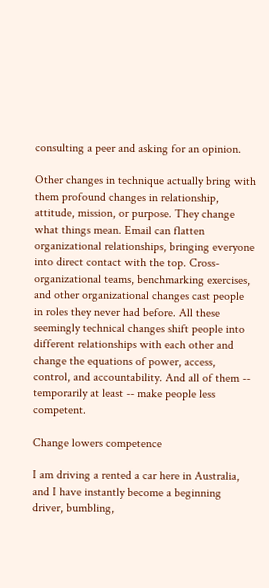consulting a peer and asking for an opinion.

Other changes in technique actually bring with them profound changes in relationship, attitude, mission, or purpose. They change what things mean. Email can flatten organizational relationships, bringing everyone into direct contact with the top. Cross-organizational teams, benchmarking exercises, and other organizational changes cast people in roles they never had before. All these seemingly technical changes shift people into different relationships with each other and change the equations of power, access, control, and accountability. And all of them -- temporarily at least -- make people less competent.

Change lowers competence

I am driving a rented a car here in Australia, and I have instantly become a beginning driver, bumbling,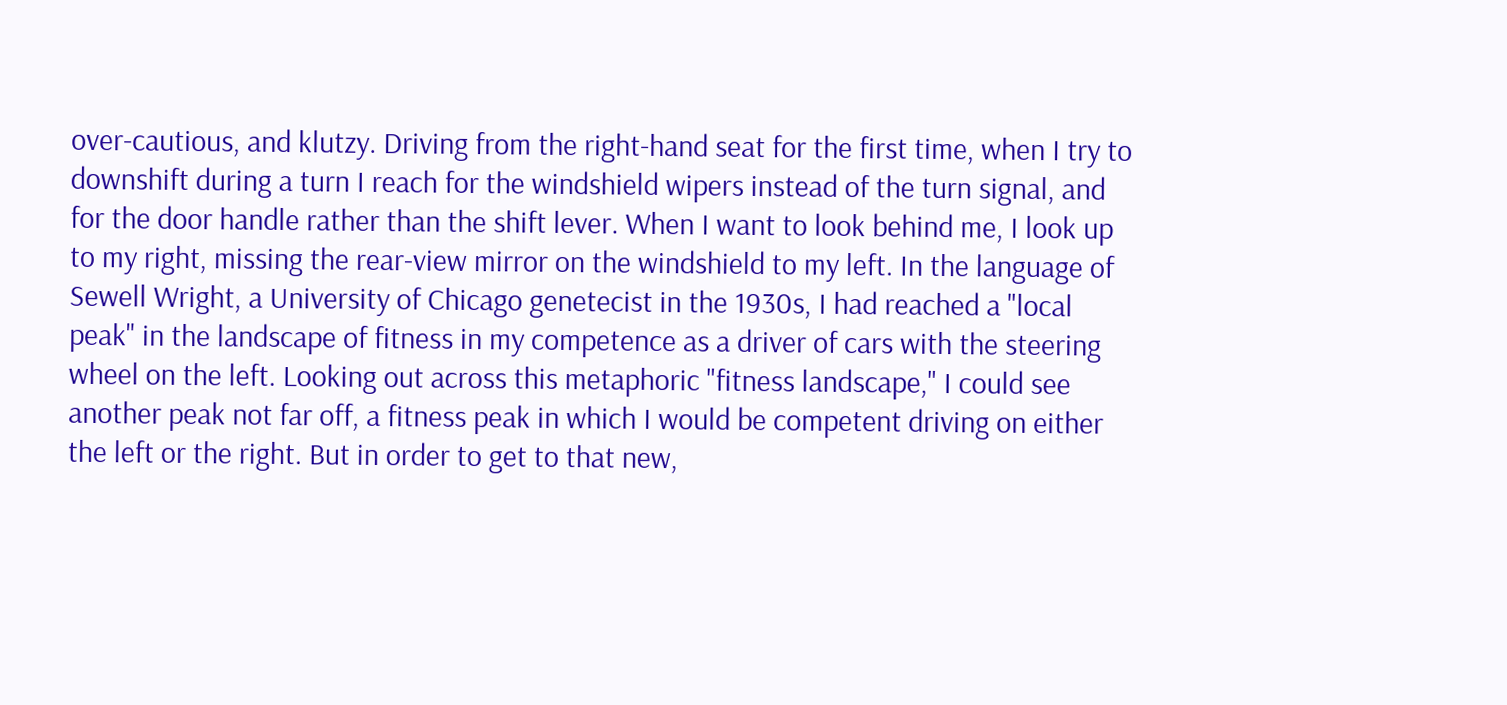over-cautious, and klutzy. Driving from the right-hand seat for the first time, when I try to downshift during a turn I reach for the windshield wipers instead of the turn signal, and for the door handle rather than the shift lever. When I want to look behind me, I look up to my right, missing the rear-view mirror on the windshield to my left. In the language of Sewell Wright, a University of Chicago genetecist in the 1930s, I had reached a "local peak" in the landscape of fitness in my competence as a driver of cars with the steering wheel on the left. Looking out across this metaphoric "fitness landscape," I could see another peak not far off, a fitness peak in which I would be competent driving on either the left or the right. But in order to get to that new,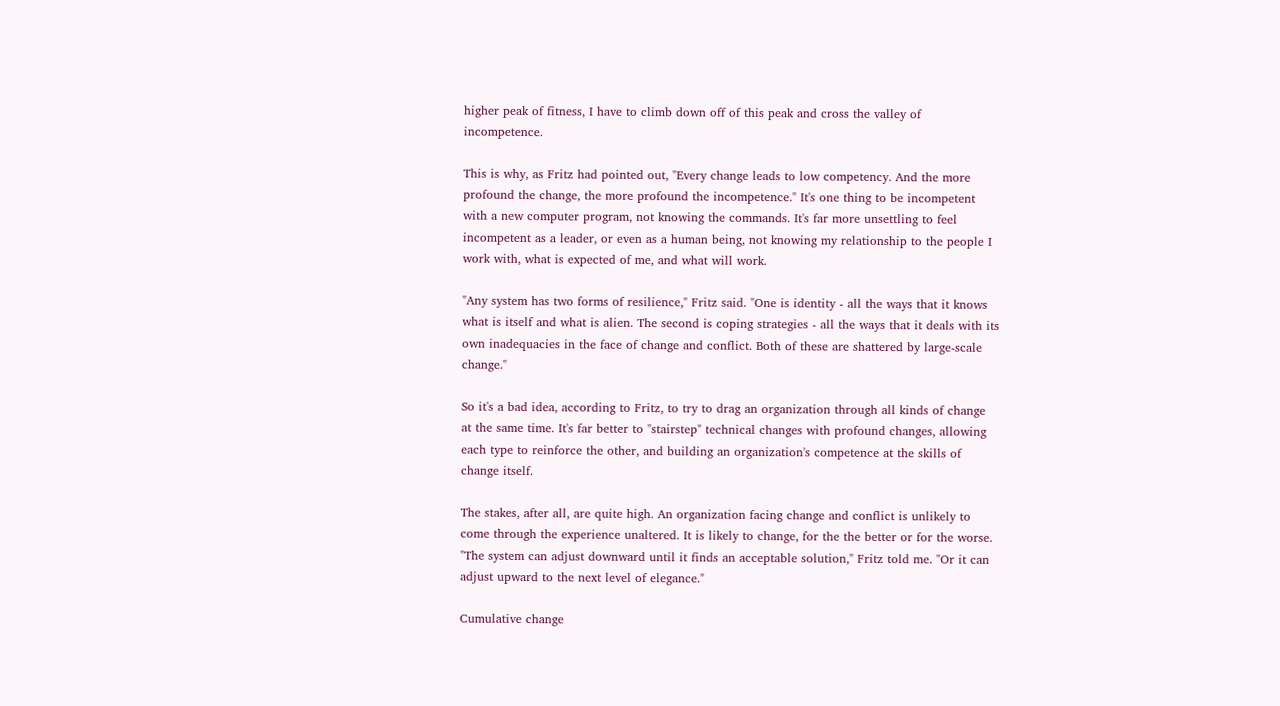higher peak of fitness, I have to climb down off of this peak and cross the valley of incompetence.

This is why, as Fritz had pointed out, "Every change leads to low competency. And the more profound the change, the more profound the incompetence." It's one thing to be incompetent with a new computer program, not knowing the commands. It's far more unsettling to feel incompetent as a leader, or even as a human being, not knowing my relationship to the people I work with, what is expected of me, and what will work.

"Any system has two forms of resilience," Fritz said. "One is identity - all the ways that it knows what is itself and what is alien. The second is coping strategies - all the ways that it deals with its own inadequacies in the face of change and conflict. Both of these are shattered by large-scale change."

So it's a bad idea, according to Fritz, to try to drag an organization through all kinds of change at the same time. It's far better to "stairstep" technical changes with profound changes, allowing each type to reinforce the other, and building an organization's competence at the skills of change itself.

The stakes, after all, are quite high. An organization facing change and conflict is unlikely to come through the experience unaltered. It is likely to change, for the the better or for the worse. "The system can adjust downward until it finds an acceptable solution," Fritz told me. "Or it can adjust upward to the next level of elegance."

Cumulative change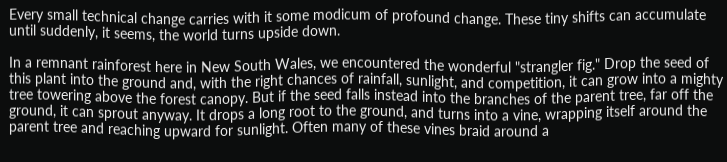Every small technical change carries with it some modicum of profound change. These tiny shifts can accumulate until suddenly, it seems, the world turns upside down.

In a remnant rainforest here in New South Wales, we encountered the wonderful "strangler fig." Drop the seed of this plant into the ground and, with the right chances of rainfall, sunlight, and competition, it can grow into a mighty tree towering above the forest canopy. But if the seed falls instead into the branches of the parent tree, far off the ground, it can sprout anyway. It drops a long root to the ground, and turns into a vine, wrapping itself around the parent tree and reaching upward for sunlight. Often many of these vines braid around a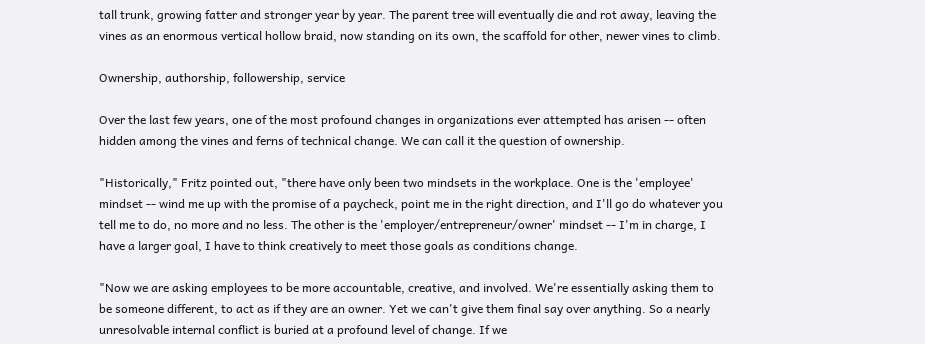tall trunk, growing fatter and stronger year by year. The parent tree will eventually die and rot away, leaving the vines as an enormous vertical hollow braid, now standing on its own, the scaffold for other, newer vines to climb.

Ownership, authorship, followership, service

Over the last few years, one of the most profound changes in organizations ever attempted has arisen -- often hidden among the vines and ferns of technical change. We can call it the question of ownership.

"Historically," Fritz pointed out, "there have only been two mindsets in the workplace. One is the 'employee' mindset -- wind me up with the promise of a paycheck, point me in the right direction, and I'll go do whatever you tell me to do, no more and no less. The other is the 'employer/entrepreneur/owner' mindset -- I'm in charge, I have a larger goal, I have to think creatively to meet those goals as conditions change.

"Now we are asking employees to be more accountable, creative, and involved. We're essentially asking them to be someone different, to act as if they are an owner. Yet we can't give them final say over anything. So a nearly unresolvable internal conflict is buried at a profound level of change. If we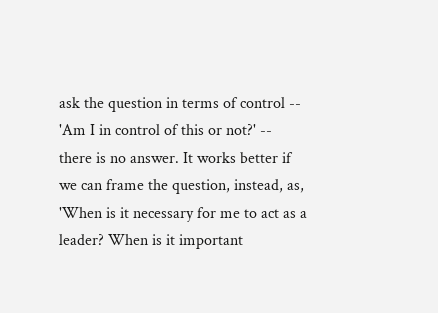ask the question in terms of control -- 'Am I in control of this or not?' -- there is no answer. It works better if we can frame the question, instead, as, 'When is it necessary for me to act as a leader? When is it important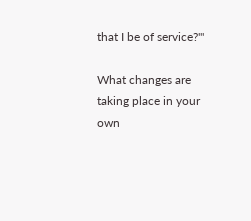that I be of service?'"

What changes are taking place in your own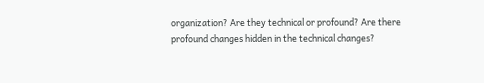organization? Are they technical or profound? Are there profound changes hidden in the technical changes?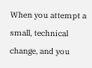When you attempt a small, technical change, and you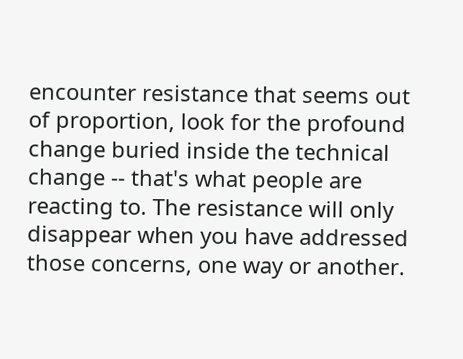encounter resistance that seems out of proportion, look for the profound change buried inside the technical change -- that's what people are reacting to. The resistance will only disappear when you have addressed those concerns, one way or another.